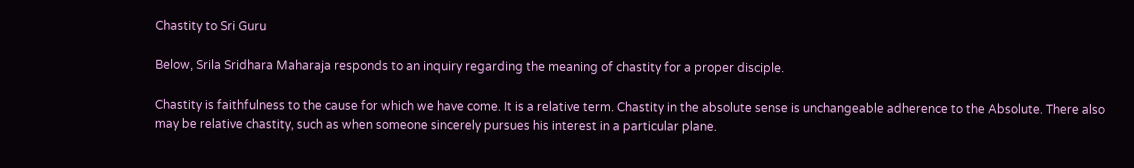Chastity to Sri Guru

Below, Srila Sridhara Maharaja responds to an inquiry regarding the meaning of chastity for a proper disciple.

Chastity is faithfulness to the cause for which we have come. It is a relative term. Chastity in the absolute sense is unchangeable adherence to the Absolute. There also may be relative chastity, such as when someone sincerely pursues his interest in a particular plane.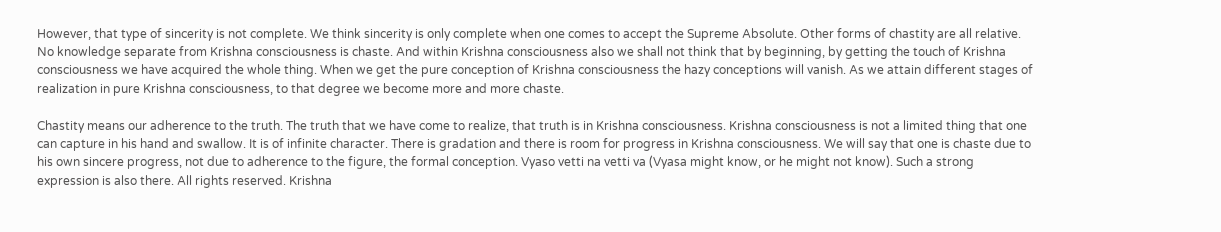However, that type of sincerity is not complete. We think sincerity is only complete when one comes to accept the Supreme Absolute. Other forms of chastity are all relative. No knowledge separate from Krishna consciousness is chaste. And within Krishna consciousness also we shall not think that by beginning, by getting the touch of Krishna consciousness we have acquired the whole thing. When we get the pure conception of Krishna consciousness the hazy conceptions will vanish. As we attain different stages of realization in pure Krishna consciousness, to that degree we become more and more chaste.

Chastity means our adherence to the truth. The truth that we have come to realize, that truth is in Krishna consciousness. Krishna consciousness is not a limited thing that one can capture in his hand and swallow. It is of infinite character. There is gradation and there is room for progress in Krishna consciousness. We will say that one is chaste due to his own sincere progress, not due to adherence to the figure, the formal conception. Vyaso vetti na vetti va (Vyasa might know, or he might not know). Such a strong expression is also there. All rights reserved. Krishna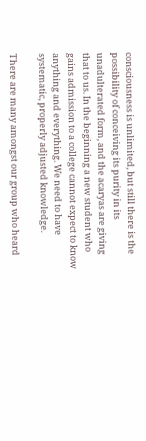consciousness is unlimited, but still there is the possibility of conceiving its purity in its unadulterated form, and the acaryas are giving that to us. In the beginning a new student who gains admission to a college cannot expect to know anything and everything. We need to have systematic, properly adjusted knowledge.

There are many amongst our group who heard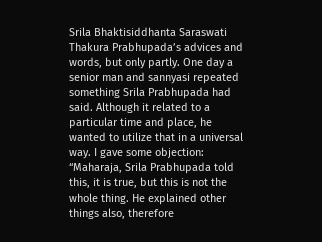Srila Bhaktisiddhanta Saraswati Thakura Prabhupada’s advices and words, but only partly. One day a senior man and sannyasi repeated something Srila Prabhupada had said. Although it related to a particular time and place, he wanted to utilize that in a universal way. I gave some objection: “Maharaja, Srila Prabhupada told this, it is true, but this is not the whole thing. He explained other things also, therefore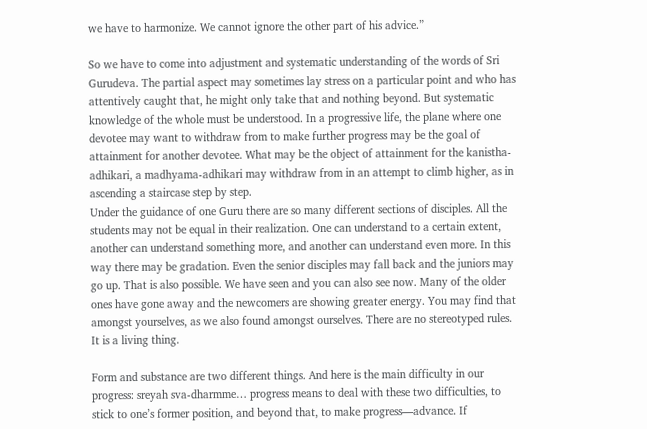we have to harmonize. We cannot ignore the other part of his advice.”

So we have to come into adjustment and systematic understanding of the words of Sri Gurudeva. The partial aspect may sometimes lay stress on a particular point and who has attentively caught that, he might only take that and nothing beyond. But systematic knowledge of the whole must be understood. In a progressive life, the plane where one devotee may want to withdraw from to make further progress may be the goal of attainment for another devotee. What may be the object of attainment for the kanistha-adhikari, a madhyama-adhikari may withdraw from in an attempt to climb higher, as in ascending a staircase step by step.
Under the guidance of one Guru there are so many different sections of disciples. All the students may not be equal in their realization. One can understand to a certain extent, another can understand something more, and another can understand even more. In this way there may be gradation. Even the senior disciples may fall back and the juniors may go up. That is also possible. We have seen and you can also see now. Many of the older ones have gone away and the newcomers are showing greater energy. You may find that amongst yourselves, as we also found amongst ourselves. There are no stereotyped rules. It is a living thing.

Form and substance are two different things. And here is the main difficulty in our progress: sreyah sva-dharmme… progress means to deal with these two difficulties, to stick to one’s former position, and beyond that, to make progress—advance. If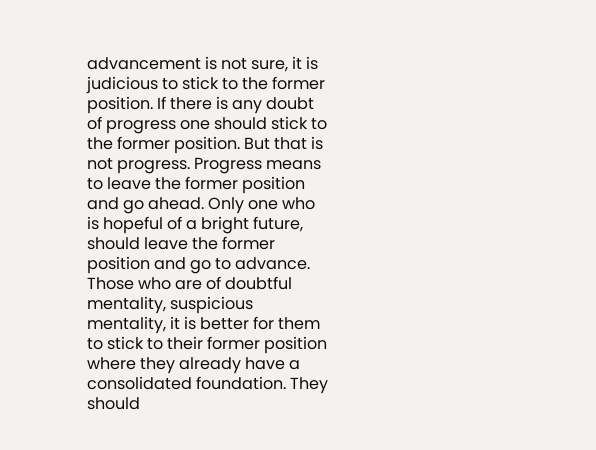advancement is not sure, it is judicious to stick to the former position. If there is any doubt of progress one should stick to the former position. But that is not progress. Progress means to leave the former position and go ahead. Only one who is hopeful of a bright future, should leave the former position and go to advance. Those who are of doubtful mentality, suspicious mentality, it is better for them to stick to their former position where they already have a consolidated foundation. They should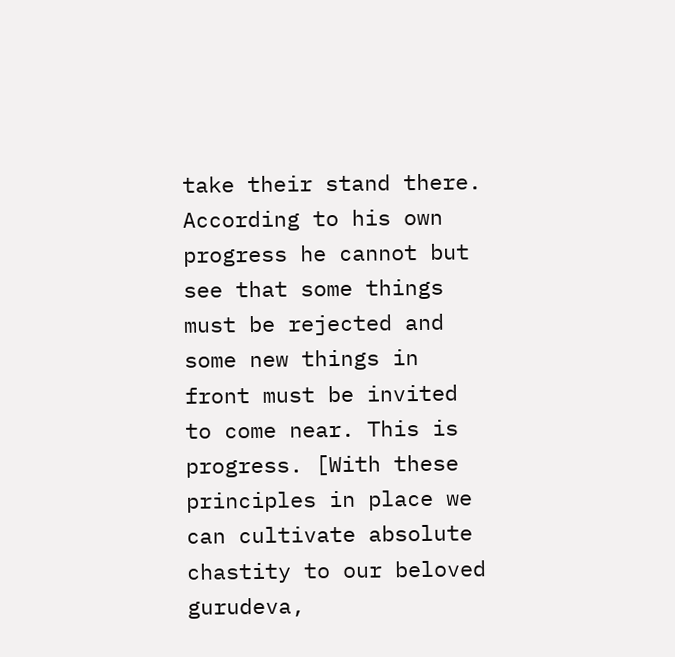take their stand there. According to his own progress he cannot but see that some things must be rejected and some new things in front must be invited to come near. This is progress. [With these principles in place we can cultivate absolute chastity to our beloved gurudeva,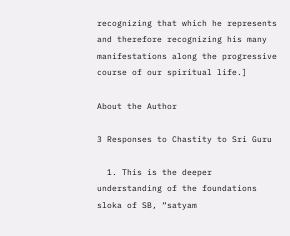recognizing that which he represents and therefore recognizing his many manifestations along the progressive course of our spiritual life.]

About the Author

3 Responses to Chastity to Sri Guru

  1. This is the deeper understanding of the foundations sloka of SB, “satyam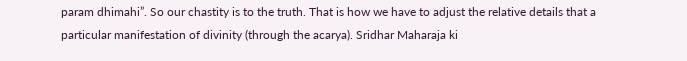param dhimahi”. So our chastity is to the truth. That is how we have to adjust the relative details that a particular manifestation of divinity (through the acarya). Sridhar Maharaja ki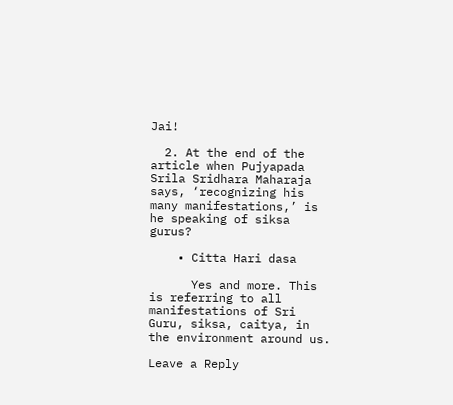Jai!

  2. At the end of the article when Pujyapada Srila Sridhara Maharaja says, ‘recognizing his many manifestations,’ is he speaking of siksa gurus?

    • Citta Hari dasa

      Yes and more. This is referring to all manifestations of Sri Guru, siksa, caitya, in the environment around us.

Leave a Reply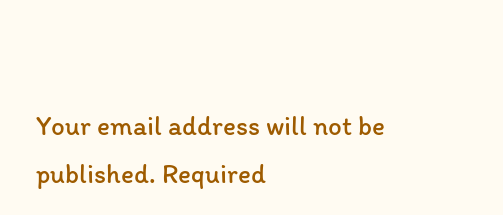Your email address will not be published. Required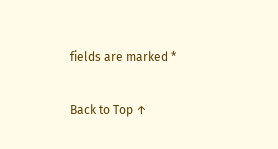fields are marked *

Back to Top ↑